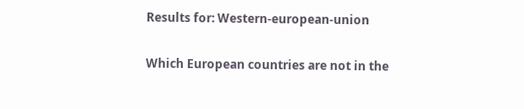Results for: Western-european-union

Which European countries are not in the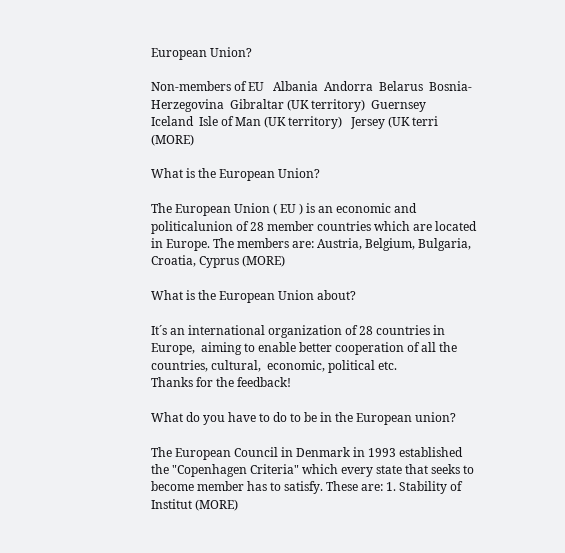European Union?

Non-members of EU   Albania  Andorra  Belarus  Bosnia-Herzegovina  Gibraltar (UK territory)  Guernsey   Iceland  Isle of Man (UK territory)   Jersey (UK terri (MORE)

What is the European Union?

The European Union ( EU ) is an economic and politicalunion of 28 member countries which are located in Europe. The members are: Austria, Belgium, Bulgaria, Croatia, Cyprus (MORE)

What is the European Union about?

It´s an international organization of 28 countries in Europe,  aiming to enable better cooperation of all the countries, cultural,  economic, political etc.
Thanks for the feedback!

What do you have to do to be in the European union?

The European Council in Denmark in 1993 established the "Copenhagen Criteria" which every state that seeks to become member has to satisfy. These are: 1. Stability of Institut (MORE)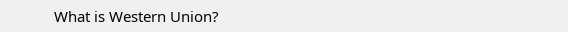What is Western Union?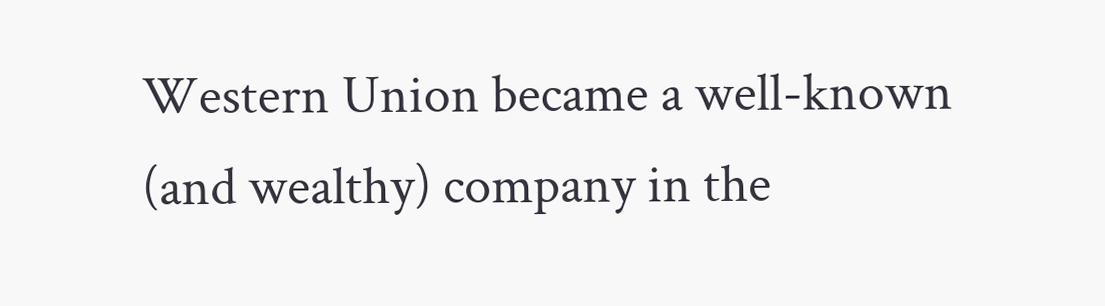Western Union became a well-known (and wealthy) company in the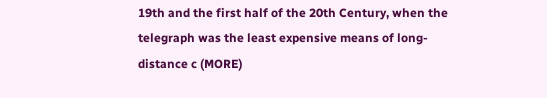19th and the first half of the 20th Century, when the telegraph was the least expensive means of long-distance c (MORE)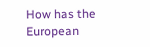How has the European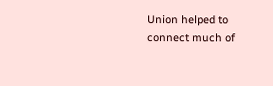Union helped to connect much of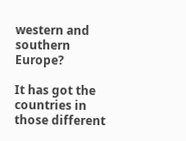western and southern Europe?

It has got the countries in those different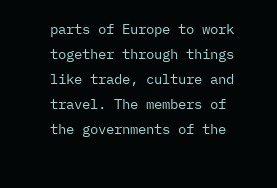parts of Europe to work together through things like trade, culture and travel. The members of the governments of the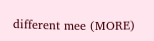different mee (MORE)